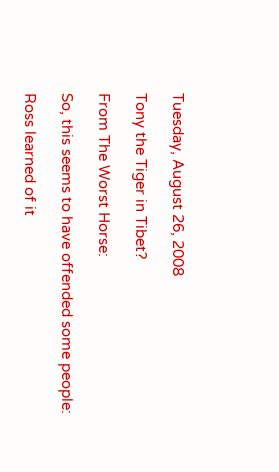Tuesday, August 26, 2008

Tony the Tiger in Tibet?

From The Worst Horse:

So, this seems to have offended some people:

Ross learned of it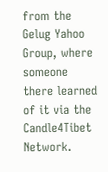from the Gelug Yahoo Group, where someone there learned of it via the Candle4Tibet Network.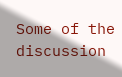Some of the discussion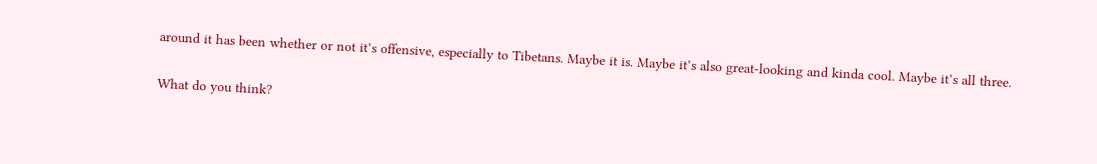around it has been whether or not it’s offensive, especially to Tibetans. Maybe it is. Maybe it’s also great-looking and kinda cool. Maybe it’s all three.

What do you think?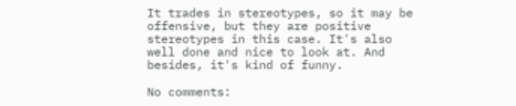It trades in stereotypes, so it may be offensive, but they are positive stereotypes in this case. It's also well done and nice to look at. And besides, it's kind of funny.

No comments: